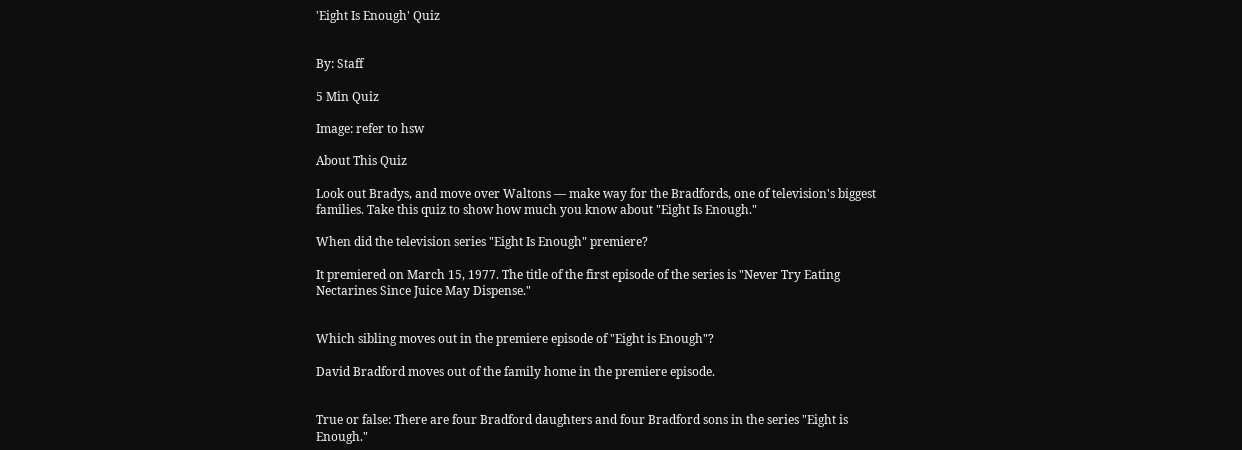'Eight Is Enough' Quiz


By: Staff

5 Min Quiz

Image: refer to hsw

About This Quiz

Look out Bradys, and move over Waltons — make way for the Bradfords, one of television's biggest families. Take this quiz to show how much you know about "Eight Is Enough."

When did the television series "Eight Is Enough" premiere?

It premiered on March 15, 1977. The title of the first episode of the series is "Never Try Eating Nectarines Since Juice May Dispense."


Which sibling moves out in the premiere episode of "Eight is Enough"?

David Bradford moves out of the family home in the premiere episode.


True or false: There are four Bradford daughters and four Bradford sons in the series "Eight is Enough."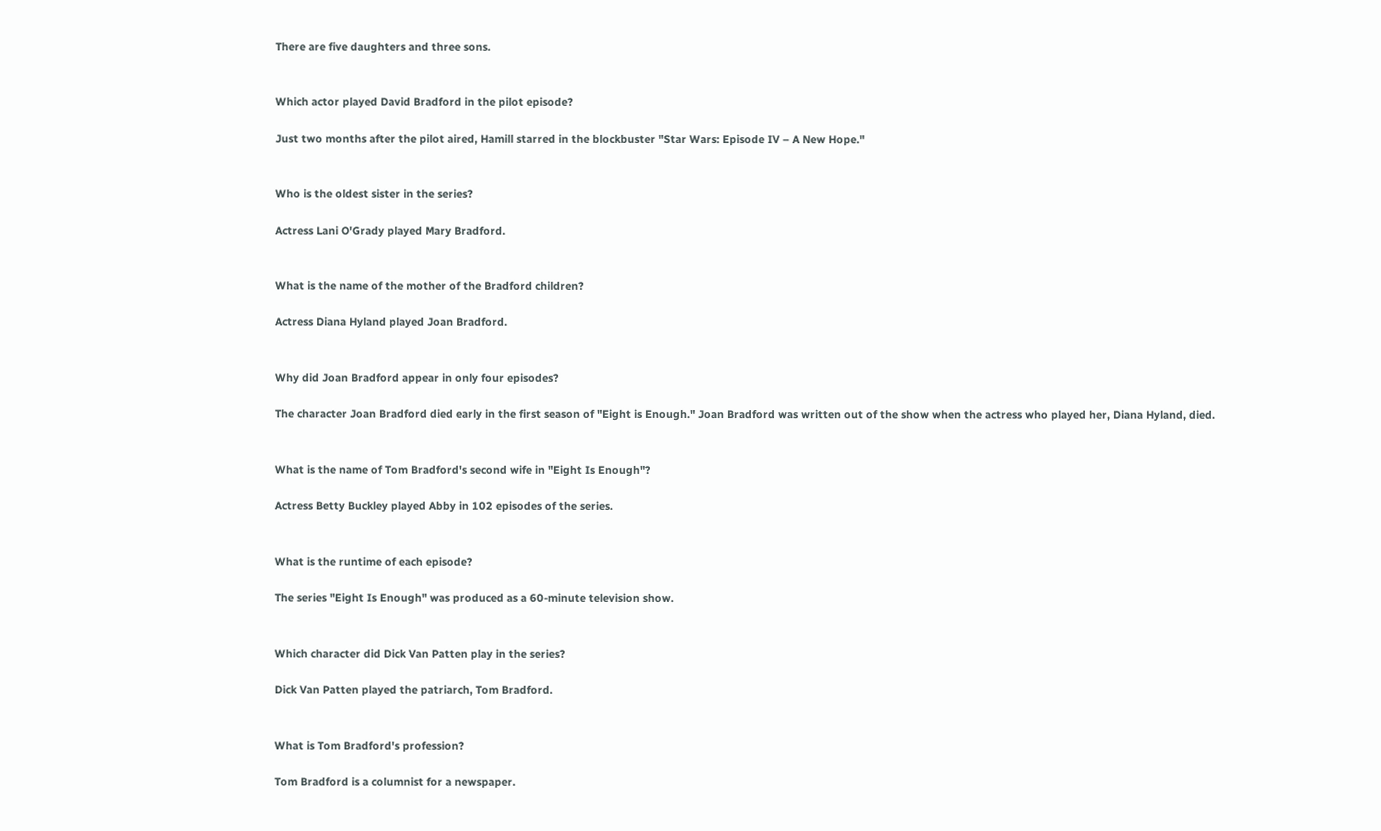There are five daughters and three sons.


Which actor played David Bradford in the pilot episode?

Just two months after the pilot aired, Hamill starred in the blockbuster "Star Wars: Episode IV – A New Hope."


Who is the oldest sister in the series?

Actress Lani O'Grady played Mary Bradford.


What is the name of the mother of the Bradford children?

Actress Diana Hyland played Joan Bradford.


Why did Joan Bradford appear in only four episodes?

The character Joan Bradford died early in the first season of "Eight is Enough." Joan Bradford was written out of the show when the actress who played her, Diana Hyland, died.


What is the name of Tom Bradford's second wife in "Eight Is Enough"?

Actress Betty Buckley played Abby in 102 episodes of the series.


What is the runtime of each episode?

The series "Eight Is Enough" was produced as a 60-minute television show.


Which character did Dick Van Patten play in the series?

Dick Van Patten played the patriarch, Tom Bradford.


What is Tom Bradford's profession?

Tom Bradford is a columnist for a newspaper.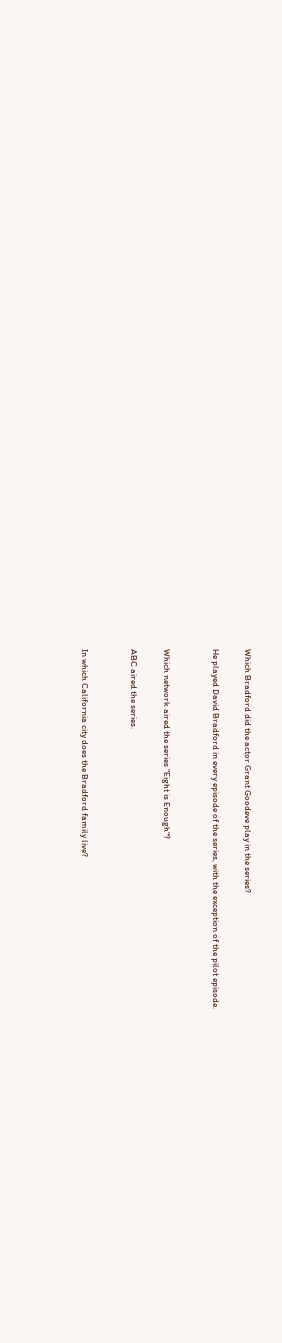Which Bradford did the actor Grant Goodeve play in the series?

He played David Bradford in every episode of the series, with the exception of the pilot episode.


Which network aired the series "Eight is Enough"?

ABC aired the series.


In which California city does the Bradford family live?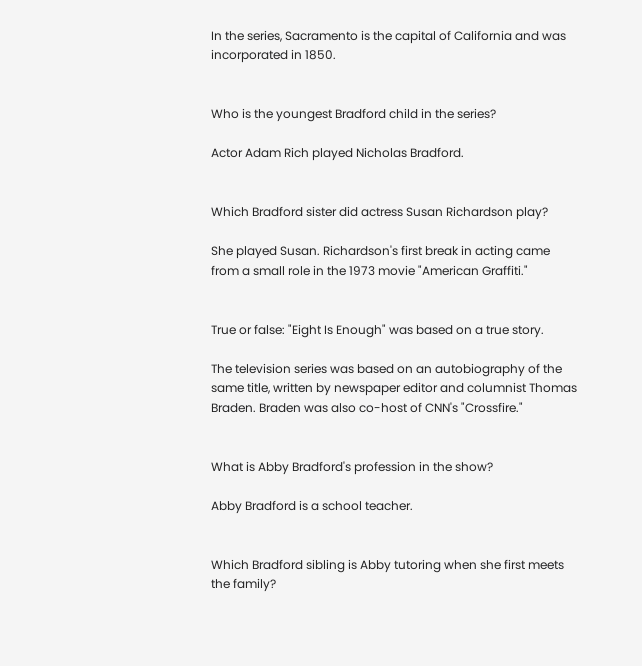In the series, Sacramento is the capital of California and was incorporated in 1850.


Who is the youngest Bradford child in the series?

Actor Adam Rich played Nicholas Bradford.


Which Bradford sister did actress Susan Richardson play?

She played Susan. Richardson's first break in acting came from a small role in the 1973 movie "American Graffiti."


True or false: "Eight Is Enough" was based on a true story.

The television series was based on an autobiography of the same title, written by newspaper editor and columnist Thomas Braden. Braden was also co-host of CNN's "Crossfire."


What is Abby Bradford's profession in the show?

Abby Bradford is a school teacher.


Which Bradford sibling is Abby tutoring when she first meets the family?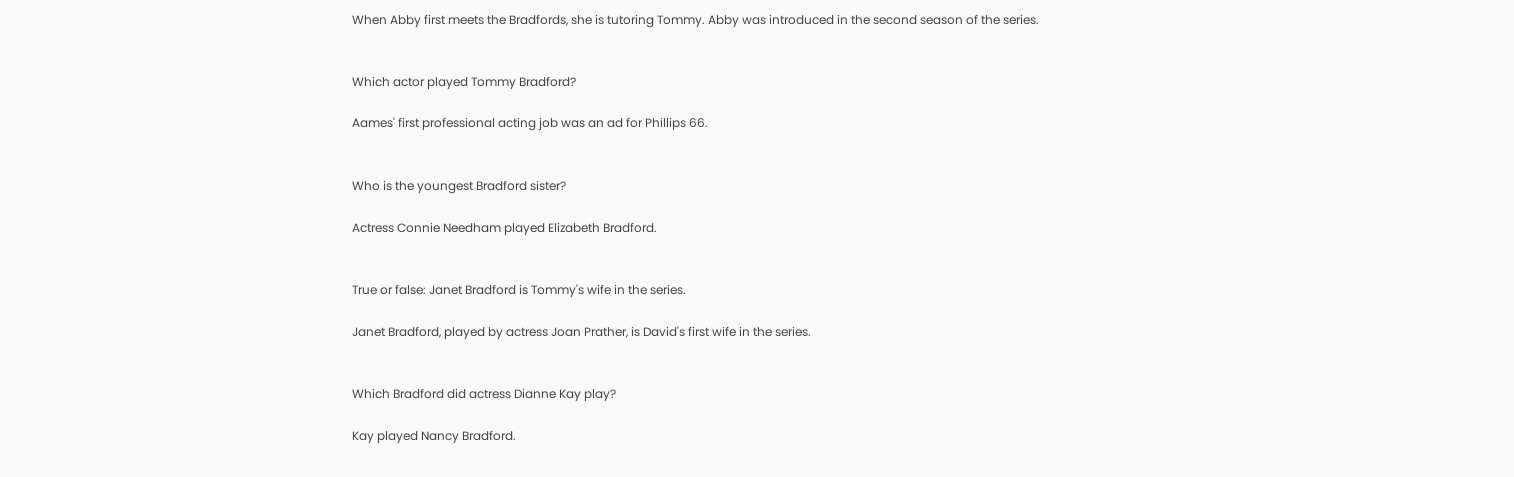When Abby first meets the Bradfords, she is tutoring Tommy. Abby was introduced in the second season of the series.


Which actor played Tommy Bradford?

Aames' first professional acting job was an ad for Phillips 66.


Who is the youngest Bradford sister?

Actress Connie Needham played Elizabeth Bradford.


True or false: Janet Bradford is Tommy's wife in the series.

Janet Bradford, played by actress Joan Prather, is David's first wife in the series.


Which Bradford did actress Dianne Kay play?

Kay played Nancy Bradford.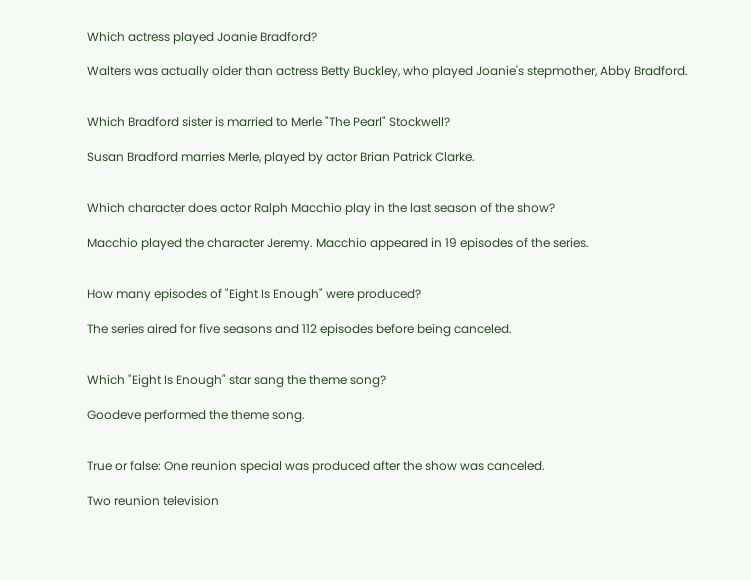Which actress played Joanie Bradford?

Walters was actually older than actress Betty Buckley, who played Joanie's stepmother, Abby Bradford.


Which Bradford sister is married to Merle "The Pearl" Stockwell?

Susan Bradford marries Merle, played by actor Brian Patrick Clarke.


Which character does actor Ralph Macchio play in the last season of the show?

Macchio played the character Jeremy. Macchio appeared in 19 episodes of the series.


How many episodes of "Eight Is Enough" were produced?

The series aired for five seasons and 112 episodes before being canceled.


Which "Eight Is Enough" star sang the theme song?

Goodeve performed the theme song.


True or false: One reunion special was produced after the show was canceled.

Two reunion television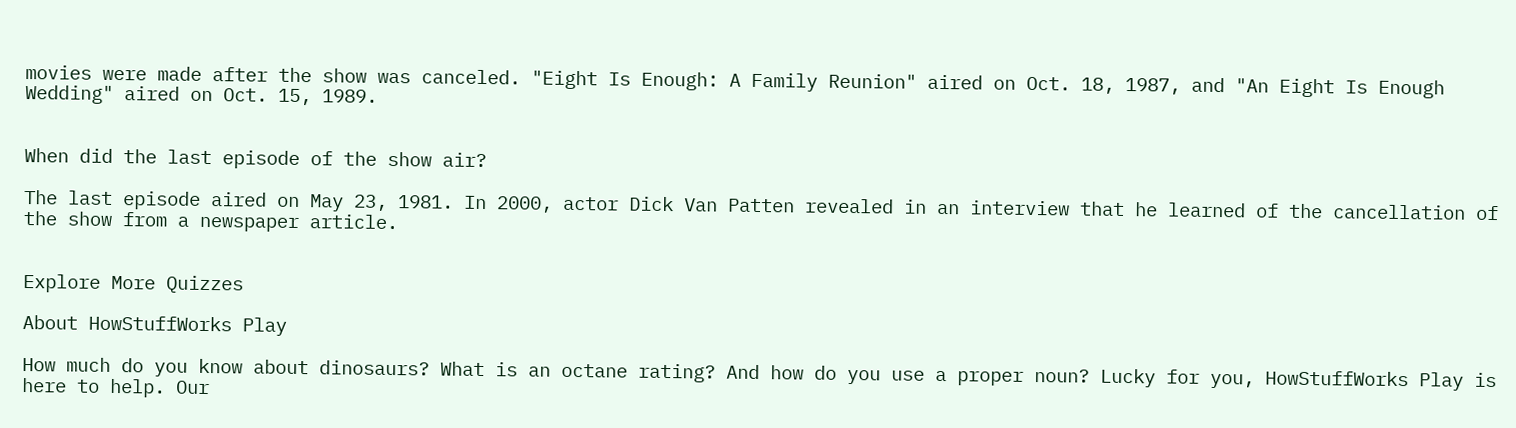movies were made after the show was canceled. "Eight Is Enough: A Family Reunion" aired on Oct. 18, 1987, and "An Eight Is Enough Wedding" aired on Oct. 15, 1989.


When did the last episode of the show air?

The last episode aired on May 23, 1981. In 2000, actor Dick Van Patten revealed in an interview that he learned of the cancellation of the show from a newspaper article.


Explore More Quizzes

About HowStuffWorks Play

How much do you know about dinosaurs? What is an octane rating? And how do you use a proper noun? Lucky for you, HowStuffWorks Play is here to help. Our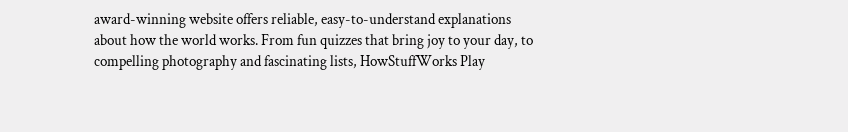award-winning website offers reliable, easy-to-understand explanations about how the world works. From fun quizzes that bring joy to your day, to compelling photography and fascinating lists, HowStuffWorks Play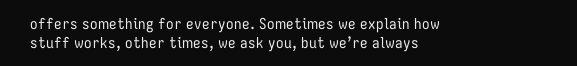offers something for everyone. Sometimes we explain how stuff works, other times, we ask you, but we’re always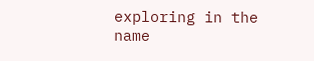exploring in the name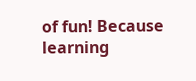of fun! Because learning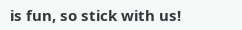is fun, so stick with us!